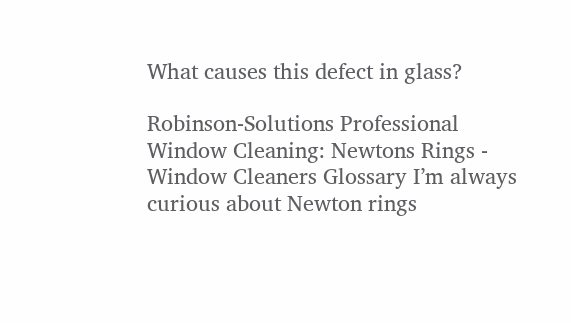What causes this defect in glass?

Robinson-Solutions Professional Window Cleaning: Newtons Rings - Window Cleaners Glossary I’m always curious about Newton rings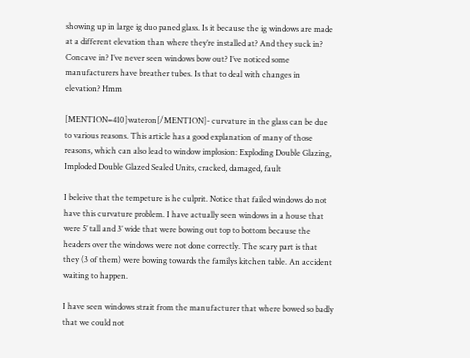showing up in large ig duo paned glass. Is it because the ig windows are made at a different elevation than where they’re installed at? And they suck in? Concave in? I’ve never seen windows bow out? I’ve noticed some manufacturers have breather tubes. Is that to deal with changes in elevation? Hmm

[MENTION=410]wateron[/MENTION]- curvature in the glass can be due to various reasons. This article has a good explanation of many of those reasons, which can also lead to window implosion: Exploding Double Glazing, Imploded Double Glazed Sealed Units, cracked, damaged, fault

I beleive that the tempeture is he culprit. Notice that failed windows do not have this curvature problem. I have actually seen windows in a house that were 5’ tall and 3’ wide that were bowing out top to bottom because the headers over the windows were not done correctly. The scary part is that they (3 of them) were bowing towards the familys kitchen table. An accident waiting to happen.

I have seen windows strait from the manufacturer that where bowed so badly that we could not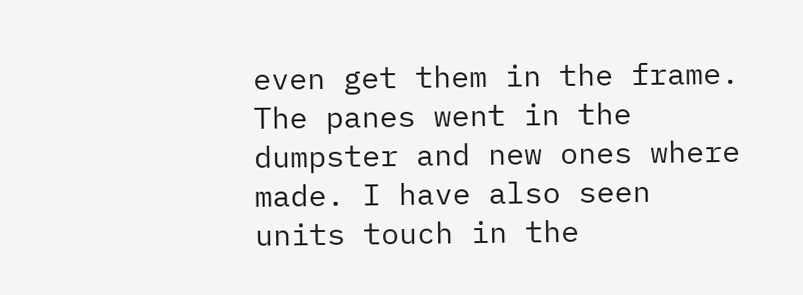even get them in the frame. The panes went in the dumpster and new ones where made. I have also seen units touch in the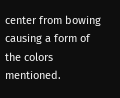center from bowing causing a form of the colors mentioned.